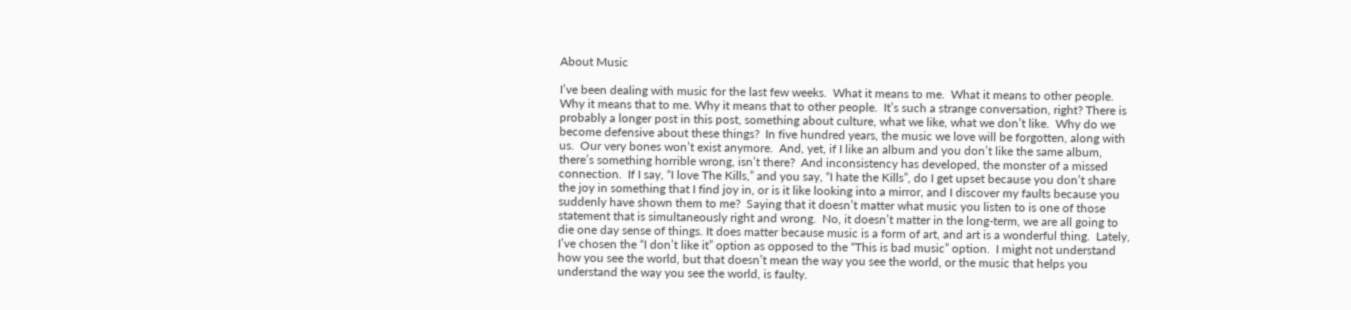About Music

I’ve been dealing with music for the last few weeks.  What it means to me.  What it means to other people.  Why it means that to me. Why it means that to other people.  It’s such a strange conversation, right? There is probably a longer post in this post, something about culture, what we like, what we don’t like.  Why do we become defensive about these things?  In five hundred years, the music we love will be forgotten, along with us.  Our very bones won’t exist anymore.  And, yet, if I like an album and you don’t like the same album, there’s something horrible wrong, isn’t there?  And inconsistency has developed, the monster of a missed connection.  If I say, “I love The Kills,” and you say, “I hate the Kills”, do I get upset because you don’t share the joy in something that I find joy in, or is it like looking into a mirror, and I discover my faults because you suddenly have shown them to me?  Saying that it doesn’t matter what music you listen to is one of those statement that is simultaneously right and wrong.  No, it doesn’t matter in the long-term, we are all going to die one day sense of things. It does matter because music is a form of art, and art is a wonderful thing.  Lately, I’ve chosen the “I don’t like it” option as opposed to the “This is bad music” option.  I might not understand how you see the world, but that doesn’t mean the way you see the world, or the music that helps you understand the way you see the world, is faulty.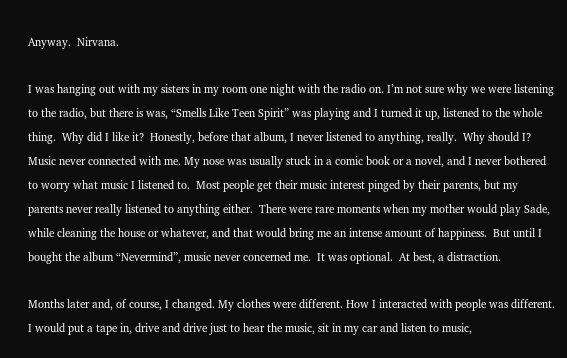Anyway.  Nirvana.

I was hanging out with my sisters in my room one night with the radio on. I’m not sure why we were listening to the radio, but there is was, “Smells Like Teen Spirit” was playing and I turned it up, listened to the whole thing.  Why did I like it?  Honestly, before that album, I never listened to anything, really.  Why should I?  Music never connected with me. My nose was usually stuck in a comic book or a novel, and I never bothered to worry what music I listened to.  Most people get their music interest pinged by their parents, but my parents never really listened to anything either.  There were rare moments when my mother would play Sade, while cleaning the house or whatever, and that would bring me an intense amount of happiness.  But until I bought the album “Nevermind”, music never concerned me.  It was optional.  At best, a distraction.

Months later and, of course, I changed. My clothes were different. How I interacted with people was different. I would put a tape in, drive and drive just to hear the music, sit in my car and listen to music,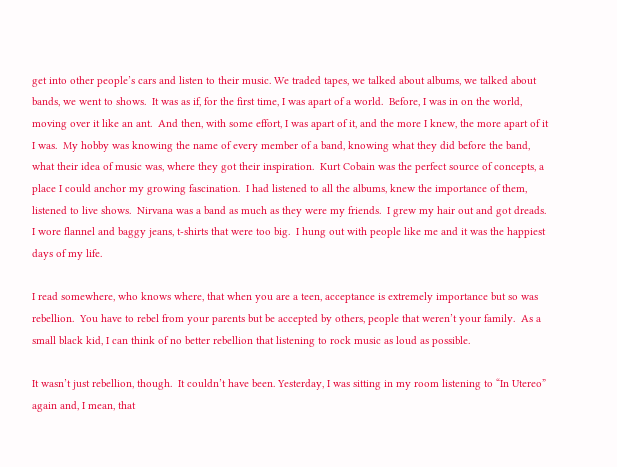get into other people’s cars and listen to their music. We traded tapes, we talked about albums, we talked about bands, we went to shows.  It was as if, for the first time, I was apart of a world.  Before, I was in on the world, moving over it like an ant.  And then, with some effort, I was apart of it, and the more I knew, the more apart of it I was.  My hobby was knowing the name of every member of a band, knowing what they did before the band, what their idea of music was, where they got their inspiration.  Kurt Cobain was the perfect source of concepts, a place I could anchor my growing fascination.  I had listened to all the albums, knew the importance of them, listened to live shows.  Nirvana was a band as much as they were my friends.  I grew my hair out and got dreads. I wore flannel and baggy jeans, t-shirts that were too big.  I hung out with people like me and it was the happiest days of my life.

I read somewhere, who knows where, that when you are a teen, acceptance is extremely importance but so was rebellion.  You have to rebel from your parents but be accepted by others, people that weren’t your family.  As a small black kid, I can think of no better rebellion that listening to rock music as loud as possible.

It wasn’t just rebellion, though.  It couldn’t have been. Yesterday, I was sitting in my room listening to “In Utereo” again and, I mean, that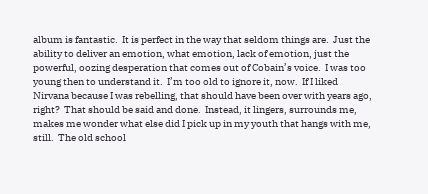album is fantastic.  It is perfect in the way that seldom things are.  Just the ability to deliver an emotion, what emotion, lack of emotion, just the powerful, oozing desperation that comes out of Cobain’s voice.  I was too young then to understand it.  I’m too old to ignore it, now.  If I liked Nirvana because I was rebelling, that should have been over with years ago, right?  That should be said and done.  Instead, it lingers, surrounds me, makes me wonder what else did I pick up in my youth that hangs with me, still.  The old school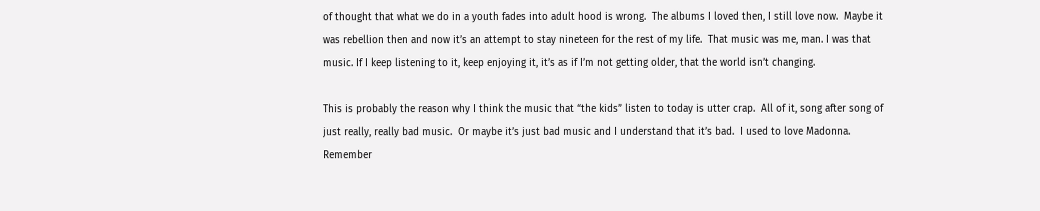of thought that what we do in a youth fades into adult hood is wrong.  The albums I loved then, I still love now.  Maybe it was rebellion then and now it’s an attempt to stay nineteen for the rest of my life.  That music was me, man. I was that music. If I keep listening to it, keep enjoying it, it’s as if I’m not getting older, that the world isn’t changing.

This is probably the reason why I think the music that “the kids” listen to today is utter crap.  All of it, song after song of just really, really bad music.  Or maybe it’s just bad music and I understand that it’s bad.  I used to love Madonna.  Remember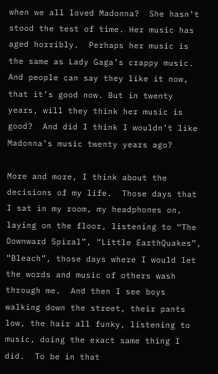when we all loved Madonna?  She hasn’t stood the test of time. Her music has aged horribly.  Perhaps her music is the same as Lady Gaga’s crappy music. And people can say they like it now, that it’s good now. But in twenty years, will they think her music is good?  And did I think I wouldn’t like Madonna’s music twenty years ago?

More and more, I think about the decisions of my life.  Those days that I sat in my room, my headphones on, laying on the floor, listening to “The Downward Spiral”, “Little EarthQuakes”, “Bleach”, those days where I would let the words and music of others wash through me.  And then I see boys walking down the street, their pants low, the hair all funky, listening to music, doing the exact same thing I did.  To be in that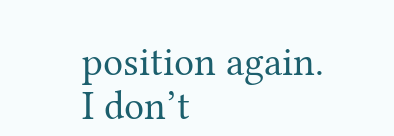position again.  I don’t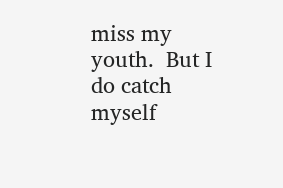miss my youth.  But I do catch myself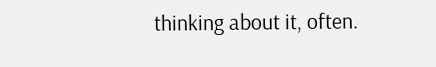thinking about it, often.